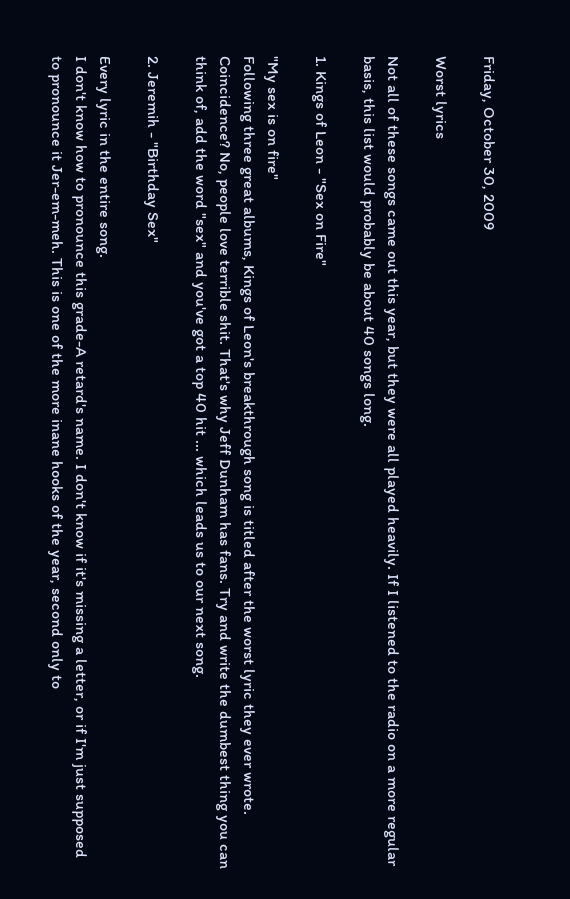Friday, October 30, 2009

Worst lyrics

Not all of these songs came out this year, but they were all played heavily. If I listened to the radio on a more regular basis, this list would probably be about 40 songs long.

1. Kings of Leon - "Sex on Fire"

"My sex is on fire"
Following three great albums, Kings of Leon's breakthrough song is titled after the worst lyric they ever wrote. Coincidence? No, people love terrible shit. That's why Jeff Dunham has fans. Try and write the dumbest thing you can think of, add the word "sex" and you've got a top 40 hit ... which leads us to our next song.

2. Jeremih - "Birthday Sex"

Every lyric in the entire song.
I don't know how to pronounce this grade-A retard's name. I don't know if it's missing a letter, or if I'm just supposed to pronounce it Jer-em-meh. This is one of the more inane hooks of the year, second only to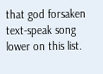that god forsaken text-speak song lower on this list.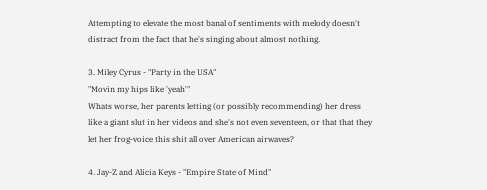Attempting to elevate the most banal of sentiments with melody doesn't distract from the fact that he's singing about almost nothing.

3. Miley Cyrus - "Party in the USA"
"Movin my hips like 'yeah'"
Whats worse, her parents letting (or possibly recommending) her dress like a giant slut in her videos and she's not even seventeen, or that that they let her frog-voice this shit all over American airwaves?

4. Jay-Z and Alicia Keys - "Empire State of Mind"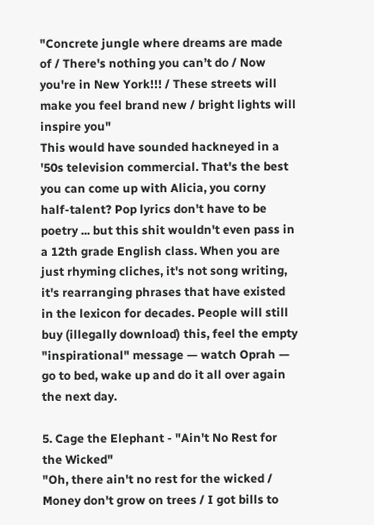"Concrete jungle where dreams are made of / There's nothing you can’t do / Now you're in New York!!! / These streets will make you feel brand new / bright lights will inspire you"
This would have sounded hackneyed in a '50s television commercial. That's the best you can come up with Alicia, you corny half-talent? Pop lyrics don't have to be poetry ... but this shit wouldn't even pass in a 12th grade English class. When you are just rhyming cliches, it's not song writing, it's rearranging phrases that have existed in the lexicon for decades. People will still buy (illegally download) this, feel the empty "inspirational" message — watch Oprah — go to bed, wake up and do it all over again the next day.

5. Cage the Elephant - "Ain't No Rest for the Wicked"
"Oh, there ain't no rest for the wicked / Money don't grow on trees / I got bills to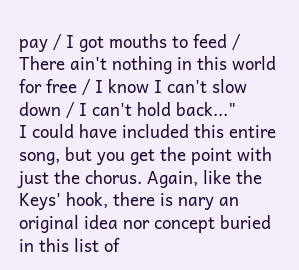pay / I got mouths to feed / There ain't nothing in this world for free / I know I can't slow down / I can't hold back..."
I could have included this entire song, but you get the point with just the chorus. Again, like the Keys' hook, there is nary an original idea nor concept buried in this list of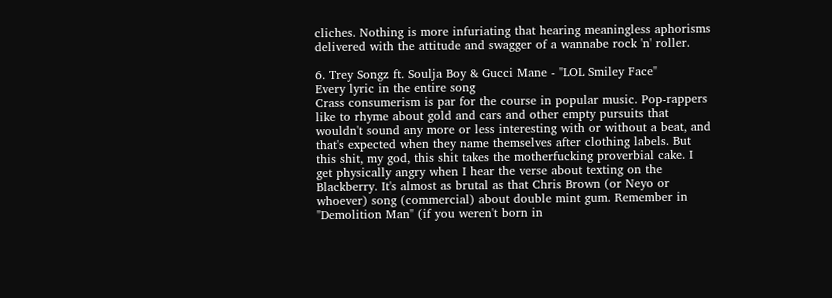cliches. Nothing is more infuriating that hearing meaningless aphorisms delivered with the attitude and swagger of a wannabe rock 'n' roller.

6. Trey Songz ft. Soulja Boy & Gucci Mane - "LOL Smiley Face"
Every lyric in the entire song
Crass consumerism is par for the course in popular music. Pop-rappers like to rhyme about gold and cars and other empty pursuits that wouldn't sound any more or less interesting with or without a beat, and that's expected when they name themselves after clothing labels. But this shit, my god, this shit takes the motherfucking proverbial cake. I get physically angry when I hear the verse about texting on the Blackberry. It's almost as brutal as that Chris Brown (or Neyo or whoever) song (commercial) about double mint gum. Remember in "Demolition Man" (if you weren't born in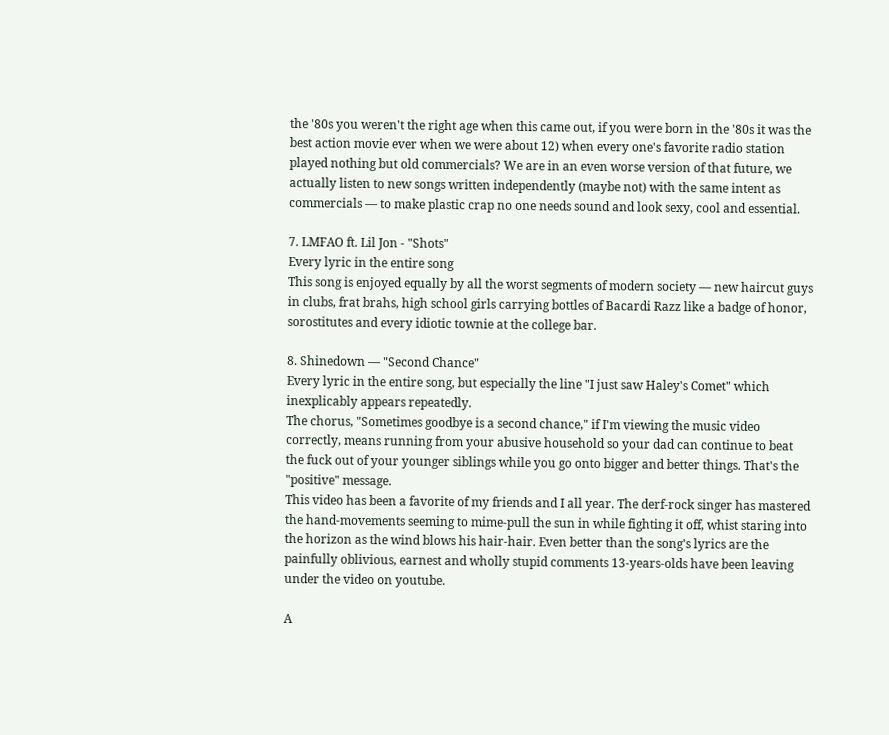the '80s you weren't the right age when this came out, if you were born in the '80s it was the best action movie ever when we were about 12) when every one's favorite radio station played nothing but old commercials? We are in an even worse version of that future, we actually listen to new songs written independently (maybe not) with the same intent as commercials — to make plastic crap no one needs sound and look sexy, cool and essential.

7. LMFAO ft. Lil Jon - "Shots"
Every lyric in the entire song
This song is enjoyed equally by all the worst segments of modern society — new haircut guys in clubs, frat brahs, high school girls carrying bottles of Bacardi Razz like a badge of honor, sorostitutes and every idiotic townie at the college bar.

8. Shinedown — "Second Chance"
Every lyric in the entire song, but especially the line "I just saw Haley's Comet" which inexplicably appears repeatedly.
The chorus, "Sometimes goodbye is a second chance," if I'm viewing the music video correctly, means running from your abusive household so your dad can continue to beat the fuck out of your younger siblings while you go onto bigger and better things. That's the "positive" message.
This video has been a favorite of my friends and I all year. The derf-rock singer has mastered the hand-movements seeming to mime-pull the sun in while fighting it off, whist staring into the horizon as the wind blows his hair-hair. Even better than the song's lyrics are the painfully oblivious, earnest and wholly stupid comments 13-years-olds have been leaving under the video on youtube.

A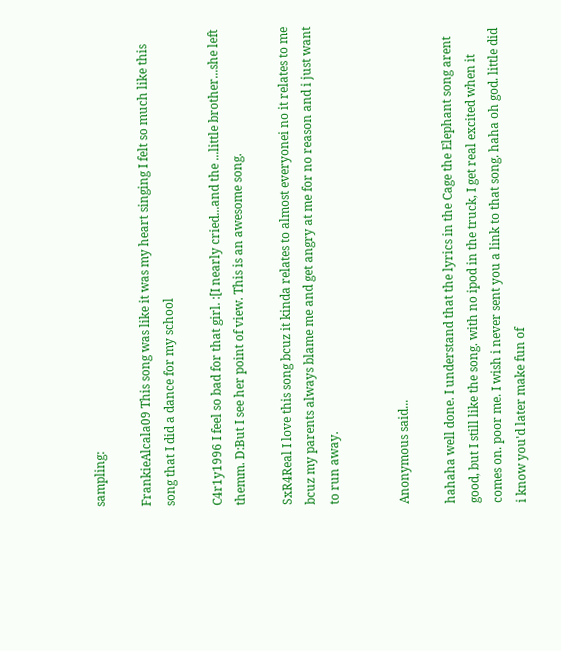sampling:

FrankieAlcala09 This song was like it was my heart singing I felt so much like this song that I did a dance for my school

C4r1y1996 I feel so bad for that girl. :[I nearly cried...and the ...little brother...she left themm. D:But I see her point of view. This is an awesome song.

SxR4Real I love this song bcuz it kinda relates to almost everyonei no it relates to me bcuz my parents always blame me and get angry at me for no reason and i just want to run away.


Anonymous said...

hahaha well done. I understand that the lyrics in the Cage the Elephant song arent good, but I still like the song. with no ipod in the truck, I get real excited when it comes on. poor me. I wish i never sent you a link to that song. haha oh god. little did i know you'd later make fun of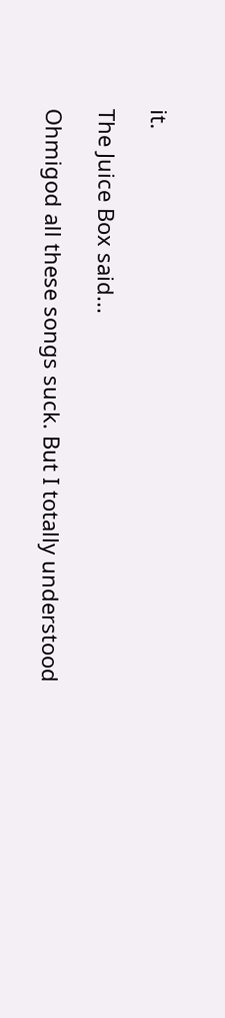it.

The Juice Box said...

Ohmigod all these songs suck. But I totally understood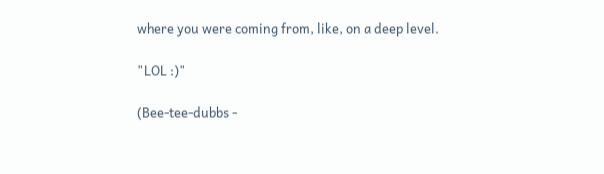where you were coming from, like, on a deep level.

"LOL :)"

(Bee-tee-dubbs -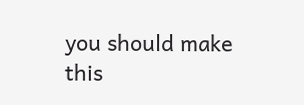you should make this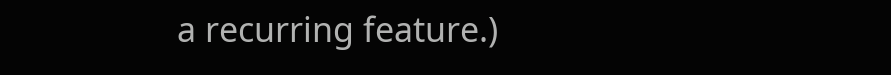a recurring feature.)